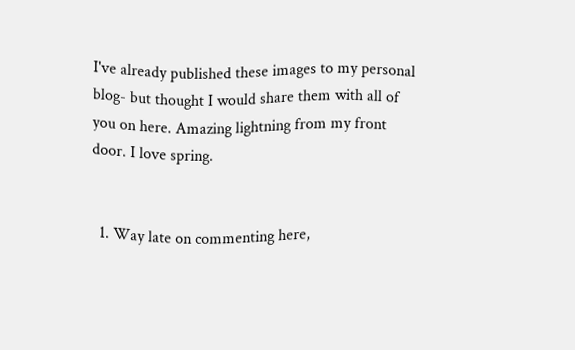I've already published these images to my personal blog- but thought I would share them with all of you on here. Amazing lightning from my front door. I love spring.


  1. Way late on commenting here,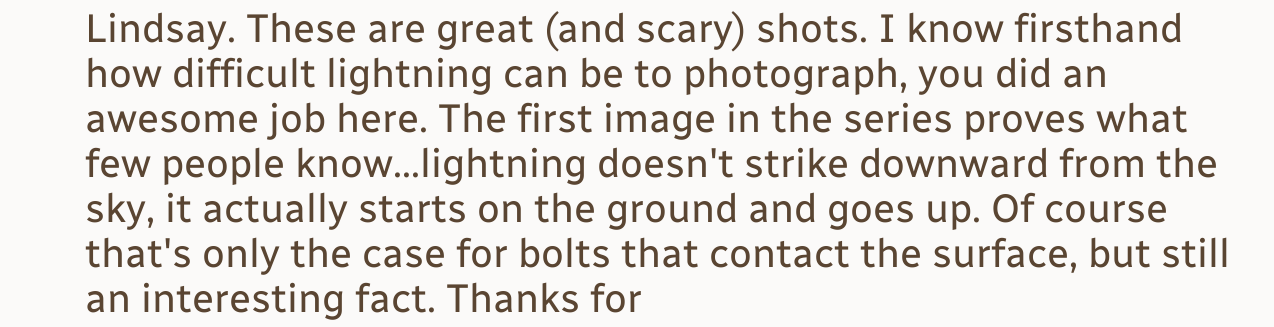Lindsay. These are great (and scary) shots. I know firsthand how difficult lightning can be to photograph, you did an awesome job here. The first image in the series proves what few people know...lightning doesn't strike downward from the sky, it actually starts on the ground and goes up. Of course that's only the case for bolts that contact the surface, but still an interesting fact. Thanks for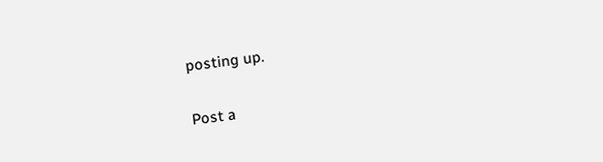posting up.


Post a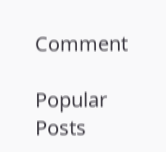Comment

Popular Posts